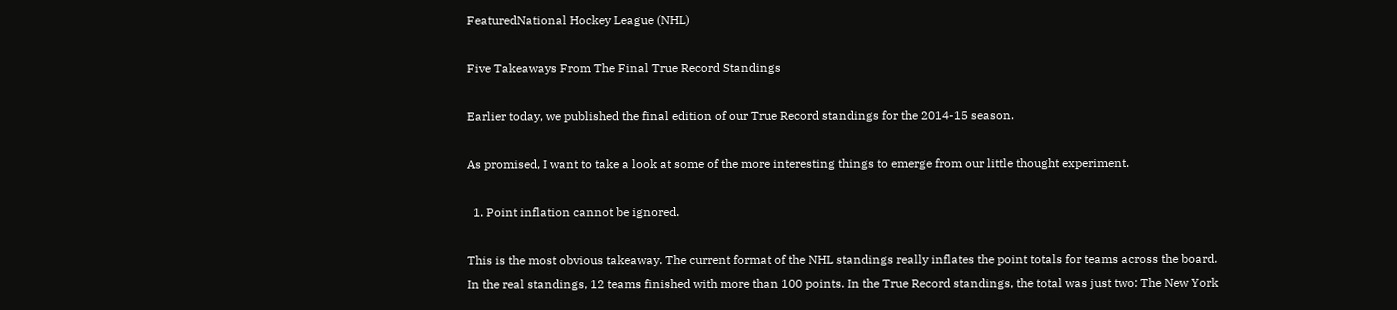FeaturedNational Hockey League (NHL)

Five Takeaways From The Final True Record Standings

Earlier today, we published the final edition of our True Record standings for the 2014-15 season.

As promised, I want to take a look at some of the more interesting things to emerge from our little thought experiment.

  1. Point inflation cannot be ignored.

This is the most obvious takeaway. The current format of the NHL standings really inflates the point totals for teams across the board. In the real standings, 12 teams finished with more than 100 points. In the True Record standings, the total was just two: The New York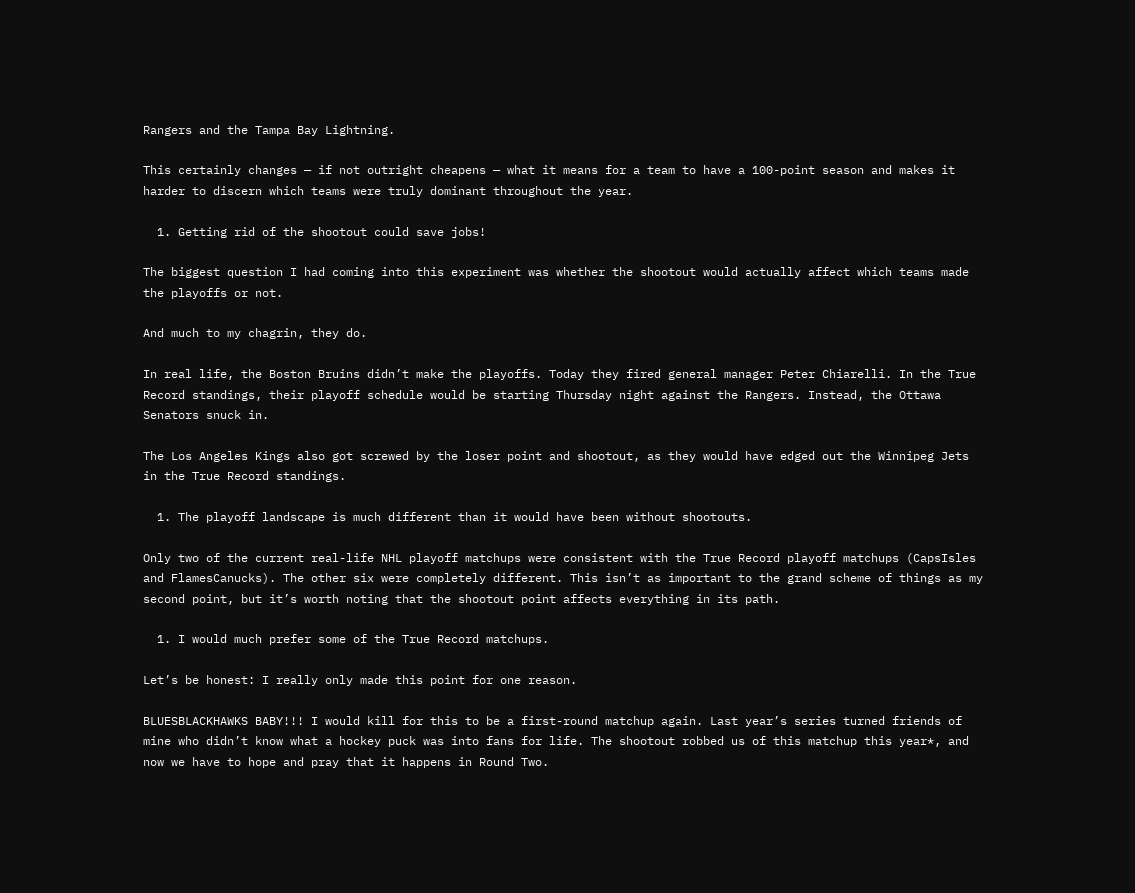Rangers and the Tampa Bay Lightning.

This certainly changes — if not outright cheapens — what it means for a team to have a 100-point season and makes it harder to discern which teams were truly dominant throughout the year.

  1. Getting rid of the shootout could save jobs!

The biggest question I had coming into this experiment was whether the shootout would actually affect which teams made the playoffs or not.

And much to my chagrin, they do.

In real life, the Boston Bruins didn’t make the playoffs. Today they fired general manager Peter Chiarelli. In the True Record standings, their playoff schedule would be starting Thursday night against the Rangers. Instead, the Ottawa Senators snuck in.

The Los Angeles Kings also got screwed by the loser point and shootout, as they would have edged out the Winnipeg Jets in the True Record standings.

  1. The playoff landscape is much different than it would have been without shootouts.

Only two of the current real-life NHL playoff matchups were consistent with the True Record playoff matchups (CapsIsles and FlamesCanucks). The other six were completely different. This isn’t as important to the grand scheme of things as my second point, but it’s worth noting that the shootout point affects everything in its path.

  1. I would much prefer some of the True Record matchups.

Let’s be honest: I really only made this point for one reason.

BLUESBLACKHAWKS BABY!!! I would kill for this to be a first-round matchup again. Last year’s series turned friends of mine who didn’t know what a hockey puck was into fans for life. The shootout robbed us of this matchup this year*, and now we have to hope and pray that it happens in Round Two.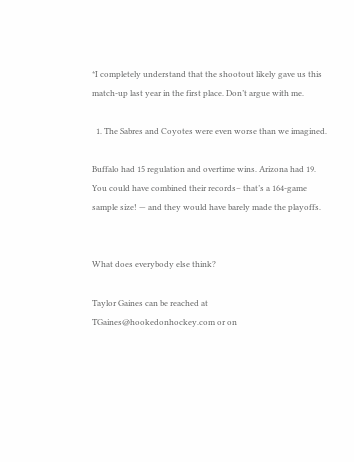*I completely understand that the shootout likely gave us this match-up last year in the first place. Don’t argue with me.

  1. The Sabres and Coyotes were even worse than we imagined.

Buffalo had 15 regulation and overtime wins. Arizona had 19. You could have combined their records– that’s a 164-game sample size! — and they would have barely made the playoffs.


What does everybody else think?

Taylor Gaines can be reached at TGaines@hookedonhockey.com or on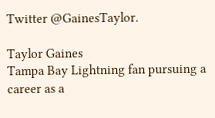Twitter @GainesTaylor.

Taylor Gaines
Tampa Bay Lightning fan pursuing a career as a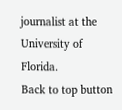journalist at the University of Florida.
Back to top button